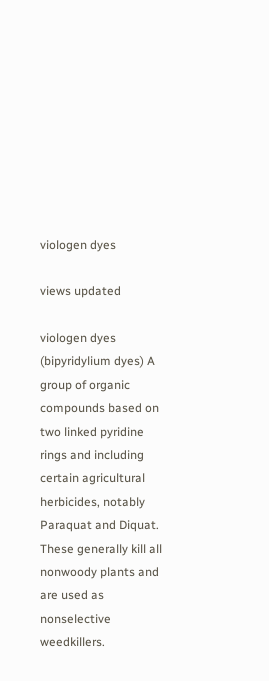viologen dyes

views updated

viologen dyes (bipyridylium dyes) A group of organic compounds based on two linked pyridine rings and including certain agricultural herbicides, notably Paraquat and Diquat. These generally kill all nonwoody plants and are used as nonselective weedkillers.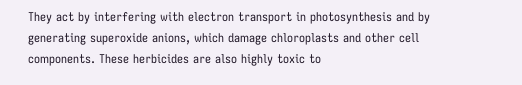They act by interfering with electron transport in photosynthesis and by generating superoxide anions, which damage chloroplasts and other cell components. These herbicides are also highly toxic to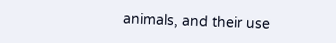animals, and their use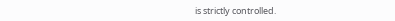is strictly controlled.